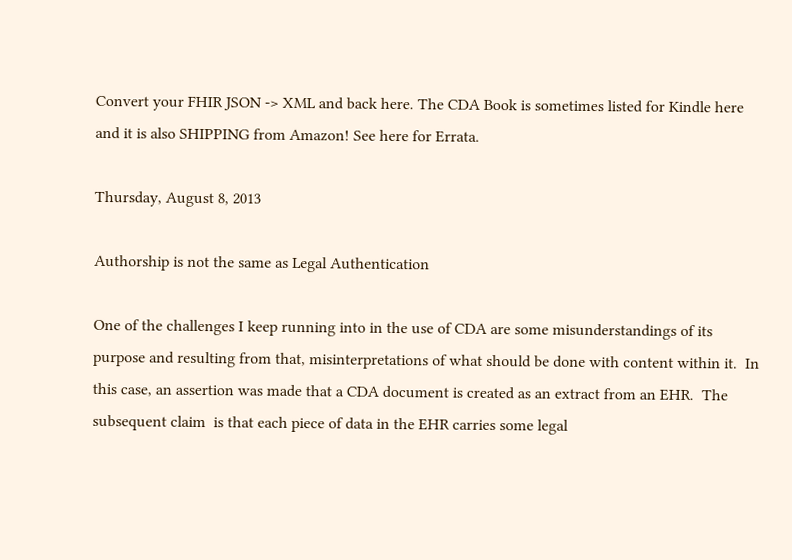Convert your FHIR JSON -> XML and back here. The CDA Book is sometimes listed for Kindle here and it is also SHIPPING from Amazon! See here for Errata.

Thursday, August 8, 2013

Authorship is not the same as Legal Authentication

One of the challenges I keep running into in the use of CDA are some misunderstandings of its purpose and resulting from that, misinterpretations of what should be done with content within it.  In this case, an assertion was made that a CDA document is created as an extract from an EHR.  The subsequent claim  is that each piece of data in the EHR carries some legal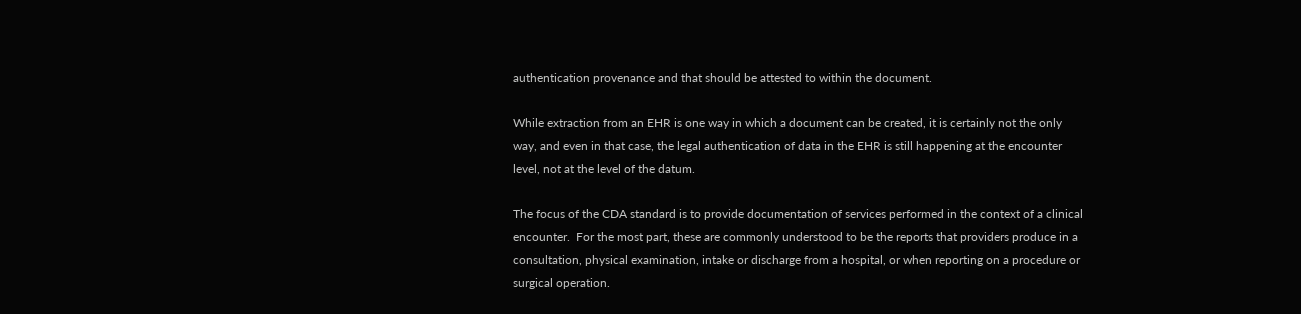authentication provenance and that should be attested to within the document.

While extraction from an EHR is one way in which a document can be created, it is certainly not the only way, and even in that case, the legal authentication of data in the EHR is still happening at the encounter level, not at the level of the datum.

The focus of the CDA standard is to provide documentation of services performed in the context of a clinical encounter.  For the most part, these are commonly understood to be the reports that providers produce in a consultation, physical examination, intake or discharge from a hospital, or when reporting on a procedure or surgical operation.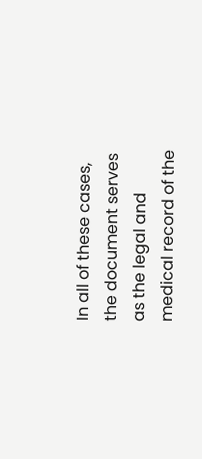In all of these cases, the document serves as the legal and medical record of the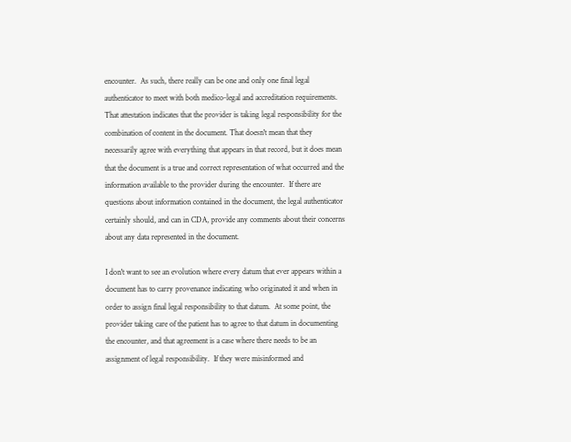encounter.  As such, there really can be one and only one final legal authenticator to meet with both medico-legal and accreditation requirements.  That attestation indicates that the provider is taking legal responsibility for the combination of content in the document. That doesn't mean that they necessarily agree with everything that appears in that record, but it does mean that the document is a true and correct representation of what occurred and the information available to the provider during the encounter.  If there are questions about information contained in the document, the legal authenticator certainly should, and can in CDA, provide any comments about their concerns about any data represented in the document.

I don't want to see an evolution where every datum that ever appears within a document has to carry provenance indicating who originated it and when in order to assign final legal responsibility to that datum.  At some point, the provider taking care of the patient has to agree to that datum in documenting the encounter, and that agreement is a case where there needs to be an assignment of legal responsibility.  If they were misinformed and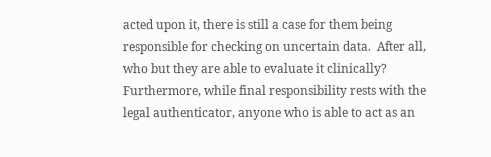acted upon it, there is still a case for them being responsible for checking on uncertain data.  After all, who but they are able to evaluate it clinically?  Furthermore, while final responsibility rests with the legal authenticator, anyone who is able to act as an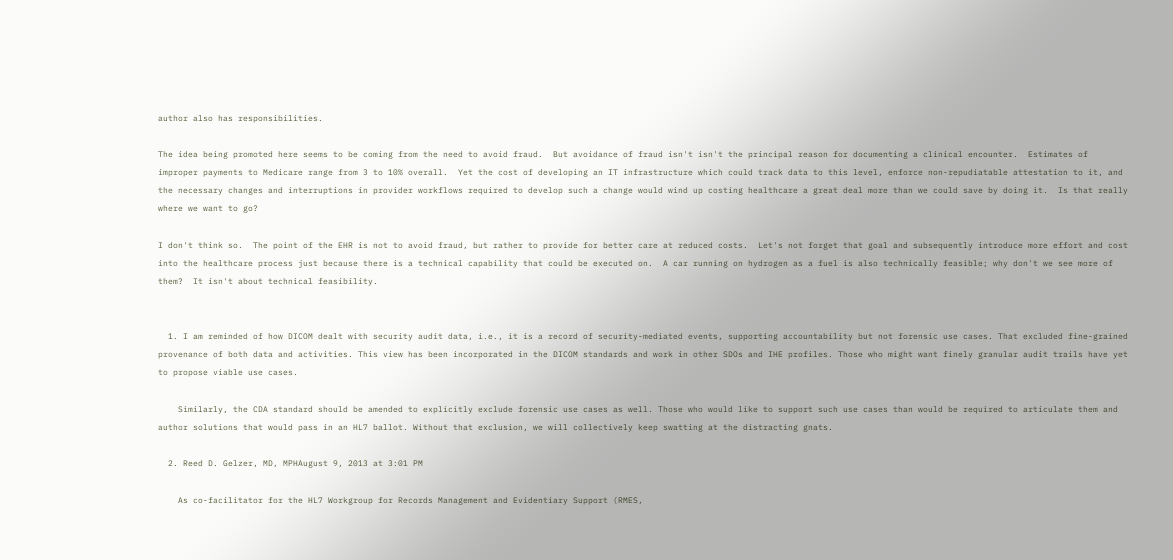author also has responsibilities.

The idea being promoted here seems to be coming from the need to avoid fraud.  But avoidance of fraud isn't isn't the principal reason for documenting a clinical encounter.  Estimates of improper payments to Medicare range from 3 to 10% overall.  Yet the cost of developing an IT infrastructure which could track data to this level, enforce non-repudiatable attestation to it, and the necessary changes and interruptions in provider workflows required to develop such a change would wind up costing healthcare a great deal more than we could save by doing it.  Is that really where we want to go?

I don't think so.  The point of the EHR is not to avoid fraud, but rather to provide for better care at reduced costs.  Let's not forget that goal and subsequently introduce more effort and cost into the healthcare process just because there is a technical capability that could be executed on.  A car running on hydrogen as a fuel is also technically feasible; why don't we see more of them?  It isn't about technical feasibility.


  1. I am reminded of how DICOM dealt with security audit data, i.e., it is a record of security-mediated events, supporting accountability but not forensic use cases. That excluded fine-grained provenance of both data and activities. This view has been incorporated in the DICOM standards and work in other SDOs and IHE profiles. Those who might want finely granular audit trails have yet to propose viable use cases.

    Similarly, the CDA standard should be amended to explicitly exclude forensic use cases as well. Those who would like to support such use cases than would be required to articulate them and author solutions that would pass in an HL7 ballot. Without that exclusion, we will collectively keep swatting at the distracting gnats.

  2. Reed D. Gelzer, MD, MPHAugust 9, 2013 at 3:01 PM

    As co-facilitator for the HL7 Workgroup for Records Management and Evidentiary Support (RMES,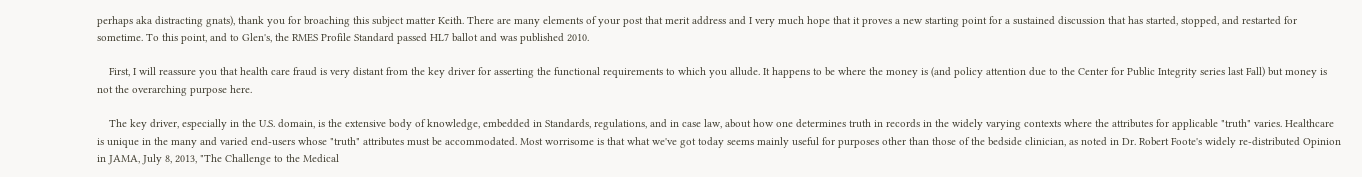perhaps aka distracting gnats), thank you for broaching this subject matter Keith. There are many elements of your post that merit address and I very much hope that it proves a new starting point for a sustained discussion that has started, stopped, and restarted for sometime. To this point, and to Glen's, the RMES Profile Standard passed HL7 ballot and was published 2010.

    First, I will reassure you that health care fraud is very distant from the key driver for asserting the functional requirements to which you allude. It happens to be where the money is (and policy attention due to the Center for Public Integrity series last Fall) but money is not the overarching purpose here.

    The key driver, especially in the U.S. domain, is the extensive body of knowledge, embedded in Standards, regulations, and in case law, about how one determines truth in records in the widely varying contexts where the attributes for applicable "truth" varies. Healthcare is unique in the many and varied end-users whose "truth" attributes must be accommodated. Most worrisome is that what we've got today seems mainly useful for purposes other than those of the bedside clinician, as noted in Dr. Robert Foote's widely re-distributed Opinion in JAMA, July 8, 2013, "The Challenge to the Medical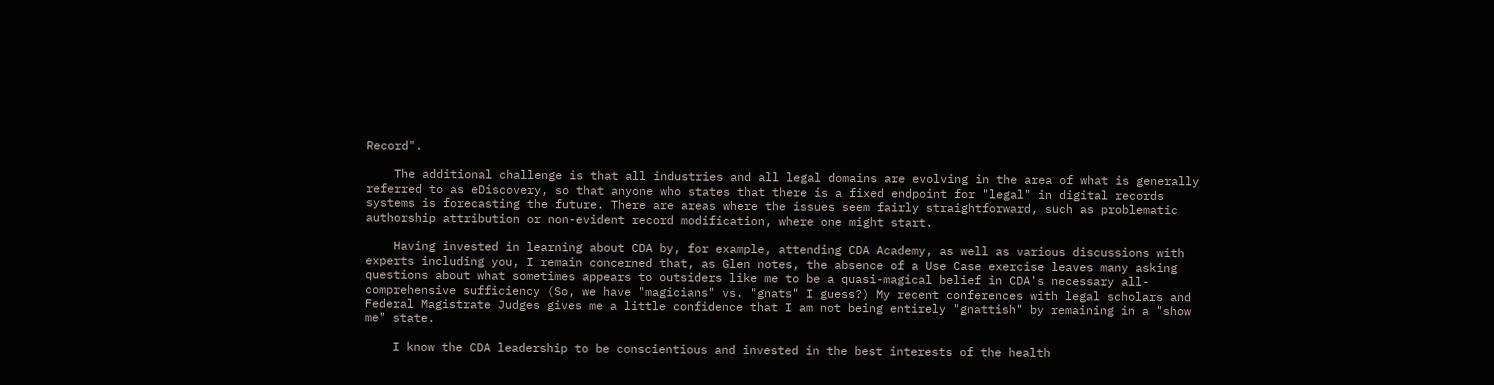Record".

    The additional challenge is that all industries and all legal domains are evolving in the area of what is generally referred to as eDiscovery, so that anyone who states that there is a fixed endpoint for "legal" in digital records systems is forecasting the future. There are areas where the issues seem fairly straightforward, such as problematic authorship attribution or non-evident record modification, where one might start.

    Having invested in learning about CDA by, for example, attending CDA Academy, as well as various discussions with experts including you, I remain concerned that, as Glen notes, the absence of a Use Case exercise leaves many asking questions about what sometimes appears to outsiders like me to be a quasi-magical belief in CDA's necessary all-comprehensive sufficiency (So, we have "magicians" vs. "gnats" I guess?) My recent conferences with legal scholars and Federal Magistrate Judges gives me a little confidence that I am not being entirely "gnattish" by remaining in a "show me" state.

    I know the CDA leadership to be conscientious and invested in the best interests of the health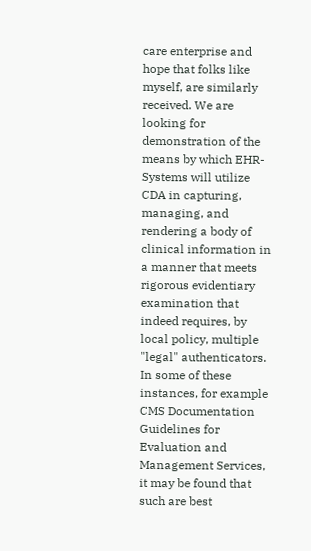care enterprise and hope that folks like myself, are similarly received. We are looking for demonstration of the means by which EHR-Systems will utilize CDA in capturing, managing, and rendering a body of clinical information in a manner that meets rigorous evidentiary examination that indeed requires, by local policy, multiple "legal" authenticators. In some of these instances, for example CMS Documentation Guidelines for Evaluation and Management Services, it may be found that such are best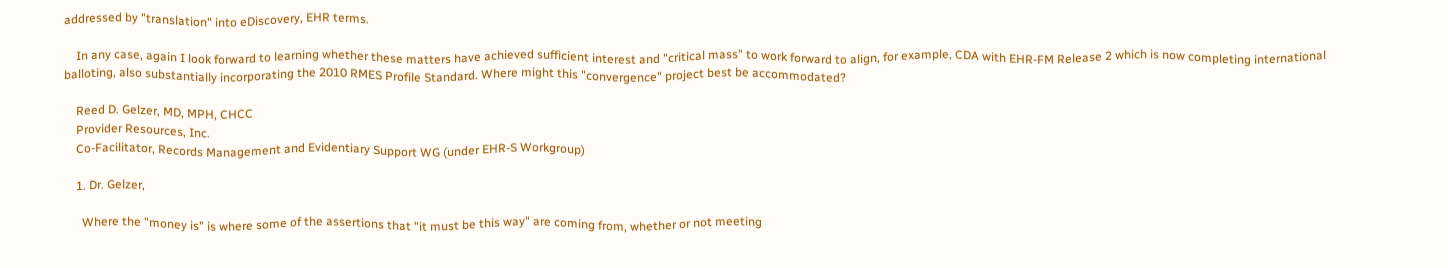addressed by "translation" into eDiscovery, EHR terms.

    In any case, again I look forward to learning whether these matters have achieved sufficient interest and "critical mass" to work forward to align, for example, CDA with EHR-FM Release 2 which is now completing international balloting, also substantially incorporating the 2010 RMES Profile Standard. Where might this "convergence" project best be accommodated?

    Reed D. Gelzer, MD, MPH, CHCC
    Provider Resources, Inc.
    Co-Facilitator, Records Management and Evidentiary Support WG (under EHR-S Workgroup)

    1. Dr. Gelzer,

      Where the "money is" is where some of the assertions that "it must be this way" are coming from, whether or not meeting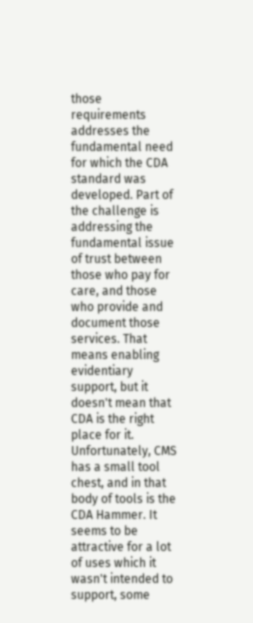those requirements addresses the fundamental need for which the CDA standard was developed. Part of the challenge is addressing the fundamental issue of trust between those who pay for care, and those who provide and document those services. That means enabling evidentiary support, but it doesn't mean that CDA is the right place for it. Unfortunately, CMS has a small tool chest, and in that body of tools is the CDA Hammer. It seems to be attractive for a lot of uses which it wasn't intended to support, some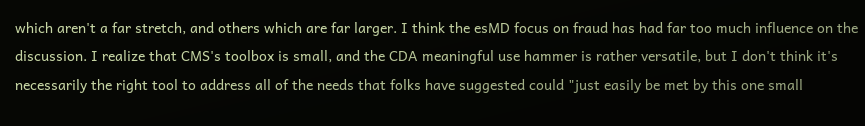which aren't a far stretch, and others which are far larger. I think the esMD focus on fraud has had far too much influence on the discussion. I realize that CMS's toolbox is small, and the CDA meaningful use hammer is rather versatile, but I don't think it's necessarily the right tool to address all of the needs that folks have suggested could "just easily be met by this one small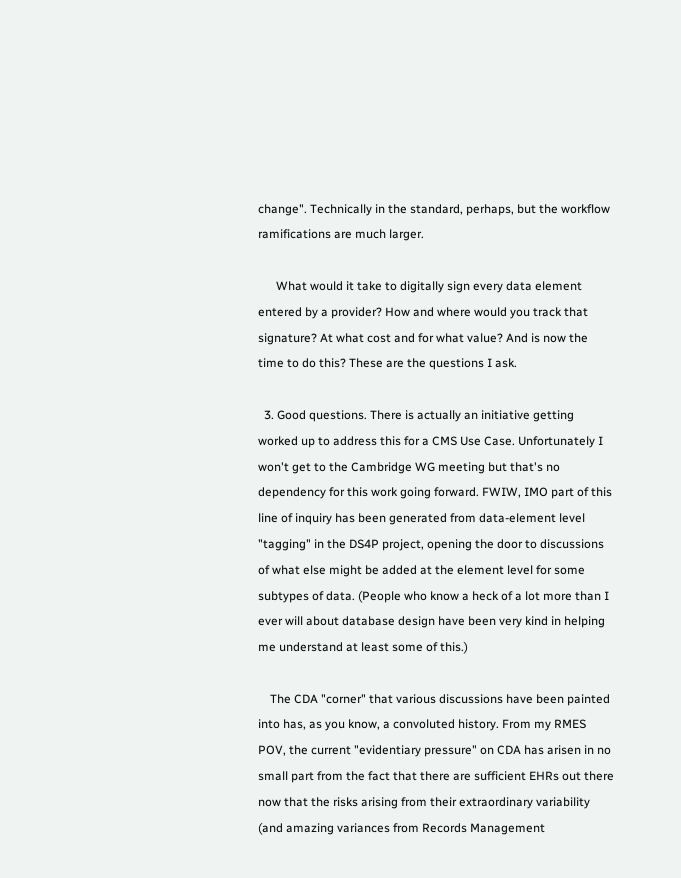change". Technically in the standard, perhaps, but the workflow ramifications are much larger.

      What would it take to digitally sign every data element entered by a provider? How and where would you track that signature? At what cost and for what value? And is now the time to do this? These are the questions I ask.

  3. Good questions. There is actually an initiative getting worked up to address this for a CMS Use Case. Unfortunately I won't get to the Cambridge WG meeting but that's no dependency for this work going forward. FWIW, IMO part of this line of inquiry has been generated from data-element level "tagging" in the DS4P project, opening the door to discussions of what else might be added at the element level for some subtypes of data. (People who know a heck of a lot more than I ever will about database design have been very kind in helping me understand at least some of this.)

    The CDA "corner" that various discussions have been painted into has, as you know, a convoluted history. From my RMES POV, the current "evidentiary pressure" on CDA has arisen in no small part from the fact that there are sufficient EHRs out there now that the risks arising from their extraordinary variability (and amazing variances from Records Management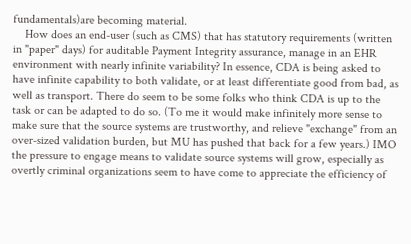fundamentals)are becoming material.
    How does an end-user (such as CMS) that has statutory requirements (written in "paper" days) for auditable Payment Integrity assurance, manage in an EHR environment with nearly infinite variability? In essence, CDA is being asked to have infinite capability to both validate, or at least differentiate good from bad, as well as transport. There do seem to be some folks who think CDA is up to the task or can be adapted to do so. (To me it would make infinitely more sense to make sure that the source systems are trustworthy, and relieve "exchange" from an over-sized validation burden, but MU has pushed that back for a few years.) IMO the pressure to engage means to validate source systems will grow, especially as overtly criminal organizations seem to have come to appreciate the efficiency of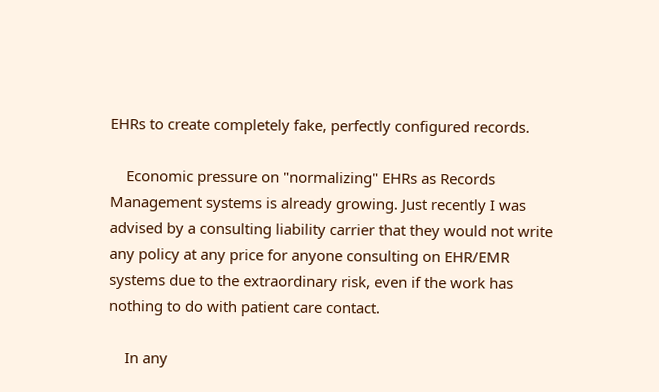EHRs to create completely fake, perfectly configured records.

    Economic pressure on "normalizing" EHRs as Records Management systems is already growing. Just recently I was advised by a consulting liability carrier that they would not write any policy at any price for anyone consulting on EHR/EMR systems due to the extraordinary risk, even if the work has nothing to do with patient care contact.

    In any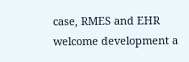case, RMES and EHR welcome development a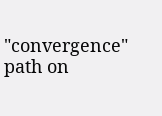"convergence" path on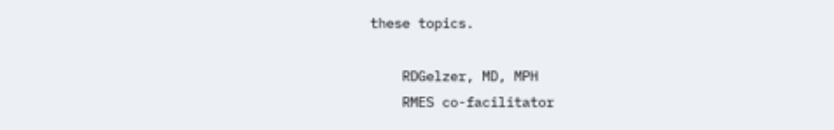these topics.

    RDGelzer, MD, MPH
    RMES co-facilitator